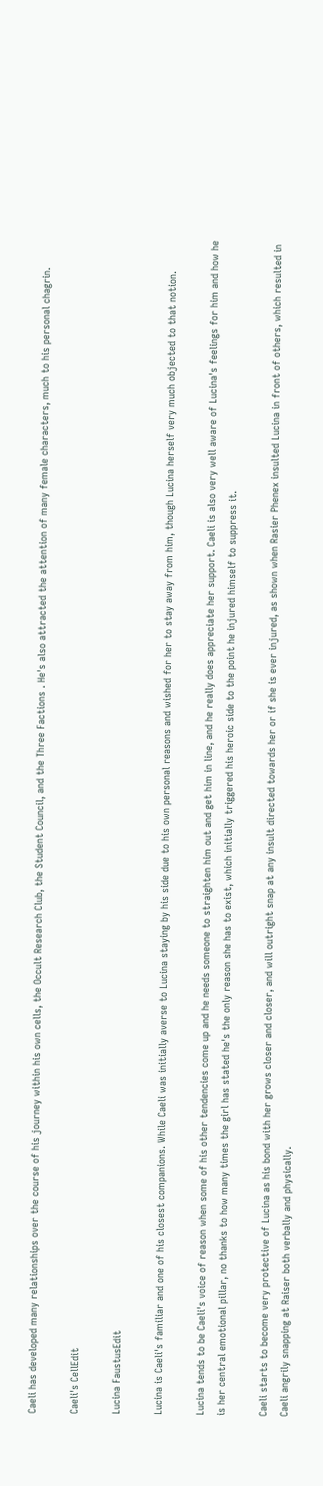Caeli has developed many relationships over the course of his journey within his own cells, the Occult Research Club, the Student Council, and the Three Factions . He's also attracted the attention of many female characters, much to his personal chagrin.

Caeli's CellEdit

Lucina FaustusEdit

Lucina is Caeli's familiar and one of his closest companions. While Caeli was initially averse to Lucina staying by his side due to his own personal reasons and wished for her to stay away from him, though Lucina herself very much objected to that notion.

Lucina tends to be Caeli's voice of reason when some of his other tendencies come up and he needs someone to straighten him out and get him in line, and he really does appreciate her support. Caeli is also very well aware of Lucina's feelings for him and how he is her central emotional pillar, no thanks to how many times the girl has stated he's the only reason she has to exist, which initially triggered his heroic side to the point he injured himself to suppress it.

Caeli starts to become very protective of Lucina as his bond with her grows closer and closer, and will outright snap at any insult directed towards her or if she is ever injured, as shown when Rasier Phenex insulted Lucina in front of others, which resulted in Caeli angrily snapping at Raiser both verbally and physically.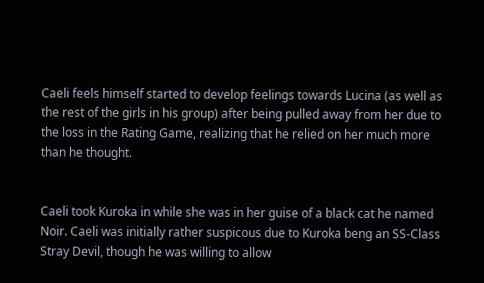Caeli feels himself started to develop feelings towards Lucina (as well as the rest of the girls in his group) after being pulled away from her due to the loss in the Rating Game, realizing that he relied on her much more than he thought.


Caeli took Kuroka in while she was in her guise of a black cat he named Noir. Caeli was initially rather suspicous due to Kuroka beng an SS-Class Stray Devil, though he was willing to allow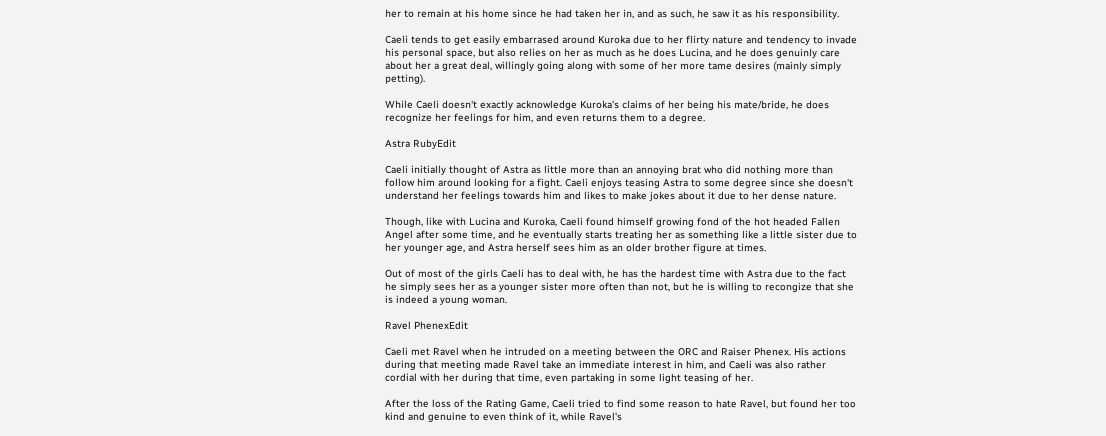her to remain at his home since he had taken her in, and as such, he saw it as his responsibility.

Caeli tends to get easily embarrased around Kuroka due to her flirty nature and tendency to invade his personal space, but also relies on her as much as he does Lucina, and he does genuinly care about her a great deal, willingly going along with some of her more tame desires (mainly simply petting).

While Caeli doesn't exactly acknowledge Kuroka's claims of her being his mate/bride, he does recognize her feelings for him, and even returns them to a degree.

Astra RubyEdit

Caeli initially thought of Astra as little more than an annoying brat who did nothing more than follow him around looking for a fight. Caeli enjoys teasing Astra to some degree since she doesn't understand her feelings towards him and likes to make jokes about it due to her dense nature.

Though, like with Lucina and Kuroka, Caeli found himself growing fond of the hot headed Fallen Angel after some time, and he eventually starts treating her as something like a little sister due to her younger age, and Astra herself sees him as an older brother figure at times.

Out of most of the girls Caeli has to deal with, he has the hardest time with Astra due to the fact he simply sees her as a younger sister more often than not, but he is willing to recongize that she is indeed a young woman.

Ravel PhenexEdit

Caeli met Ravel when he intruded on a meeting between the ORC and Raiser Phenex. His actions during that meeting made Ravel take an immediate interest in him, and Caeli was also rather cordial with her during that time, even partaking in some light teasing of her.

After the loss of the Rating Game, Caeli tried to find some reason to hate Ravel, but found her too kind and genuine to even think of it, while Ravel's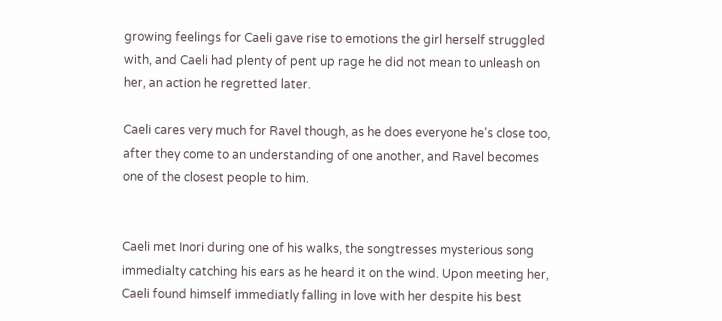growing feelings for Caeli gave rise to emotions the girl herself struggled with, and Caeli had plenty of pent up rage he did not mean to unleash on her, an action he regretted later.

Caeli cares very much for Ravel though, as he does everyone he's close too, after they come to an understanding of one another, and Ravel becomes one of the closest people to him.


Caeli met Inori during one of his walks, the songtresses mysterious song immedialty catching his ears as he heard it on the wind. Upon meeting her, Caeli found himself immediatly falling in love with her despite his best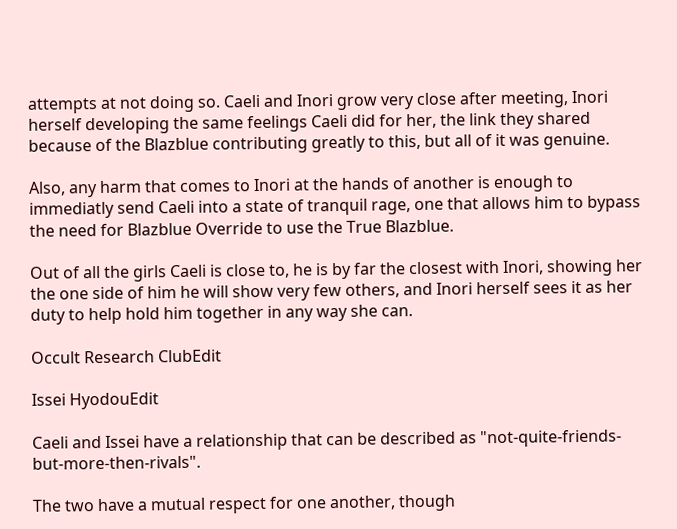attempts at not doing so. Caeli and Inori grow very close after meeting, Inori herself developing the same feelings Caeli did for her, the link they shared because of the Blazblue contributing greatly to this, but all of it was genuine.

Also, any harm that comes to Inori at the hands of another is enough to immediatly send Caeli into a state of tranquil rage, one that allows him to bypass the need for Blazblue Override to use the True Blazblue.

Out of all the girls Caeli is close to, he is by far the closest with Inori, showing her the one side of him he will show very few others, and Inori herself sees it as her duty to help hold him together in any way she can.

Occult Research ClubEdit

Issei HyodouEdit

Caeli and Issei have a relationship that can be described as "not-quite-friends-but-more-then-rivals".

The two have a mutual respect for one another, though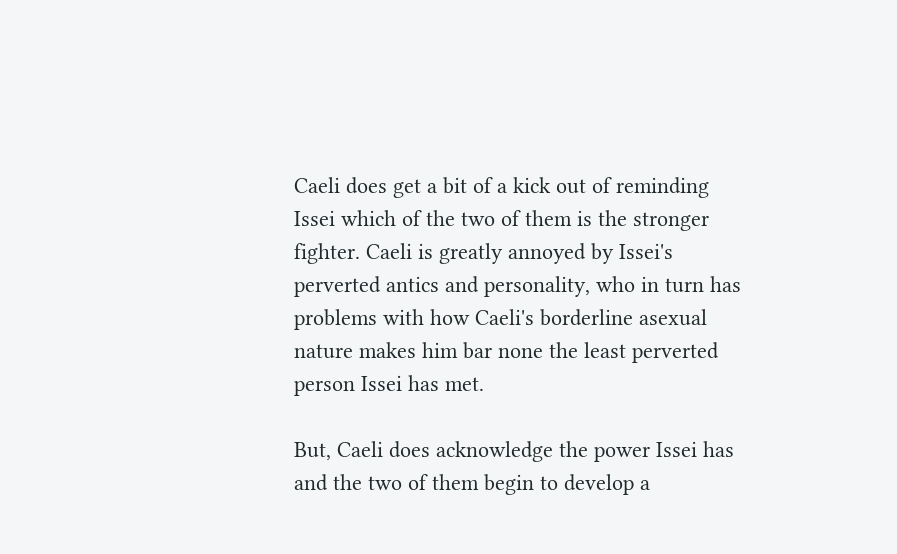Caeli does get a bit of a kick out of reminding Issei which of the two of them is the stronger fighter. Caeli is greatly annoyed by Issei's perverted antics and personality, who in turn has problems with how Caeli's borderline asexual nature makes him bar none the least perverted person Issei has met.

But, Caeli does acknowledge the power Issei has and the two of them begin to develop a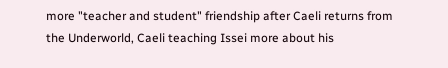more "teacher and student" friendship after Caeli returns from the Underworld, Caeli teaching Issei more about his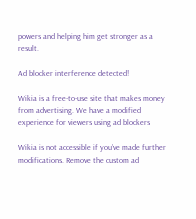powers and helping him get stronger as a result.

Ad blocker interference detected!

Wikia is a free-to-use site that makes money from advertising. We have a modified experience for viewers using ad blockers

Wikia is not accessible if you’ve made further modifications. Remove the custom ad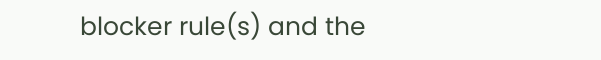blocker rule(s) and the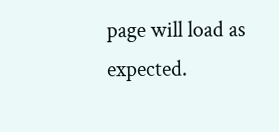page will load as expected.